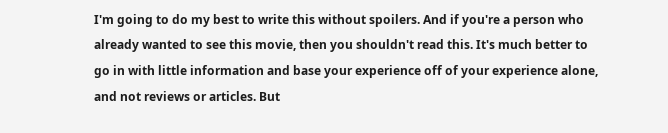I'm going to do my best to write this without spoilers. And if you're a person who already wanted to see this movie, then you shouldn't read this. It's much better to go in with little information and base your experience off of your experience alone, and not reviews or articles. But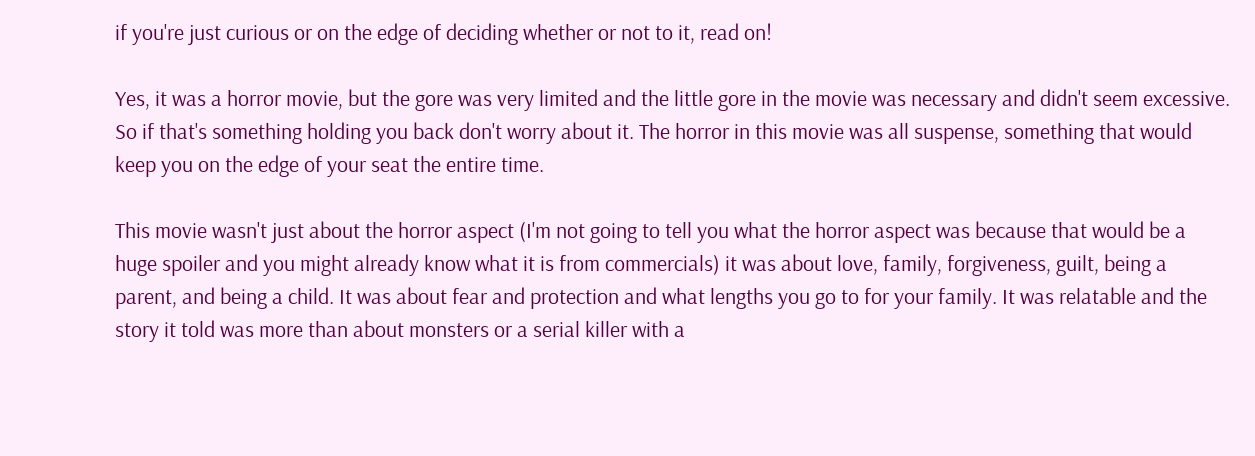if you're just curious or on the edge of deciding whether or not to it, read on!

Yes, it was a horror movie, but the gore was very limited and the little gore in the movie was necessary and didn't seem excessive. So if that's something holding you back don't worry about it. The horror in this movie was all suspense, something that would keep you on the edge of your seat the entire time.

This movie wasn't just about the horror aspect (I'm not going to tell you what the horror aspect was because that would be a huge spoiler and you might already know what it is from commercials) it was about love, family, forgiveness, guilt, being a parent, and being a child. It was about fear and protection and what lengths you go to for your family. It was relatable and the story it told was more than about monsters or a serial killer with a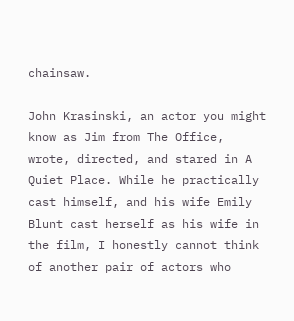chainsaw.

John Krasinski, an actor you might know as Jim from The Office, wrote, directed, and stared in A Quiet Place. While he practically cast himself, and his wife Emily Blunt cast herself as his wife in the film, I honestly cannot think of another pair of actors who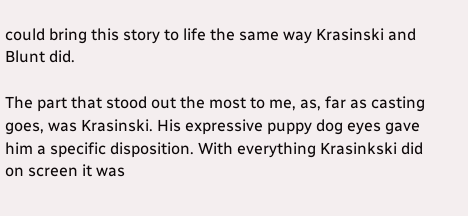could bring this story to life the same way Krasinski and Blunt did.

The part that stood out the most to me, as, far as casting goes, was Krasinski. His expressive puppy dog eyes gave him a specific disposition. With everything Krasinkski did on screen it was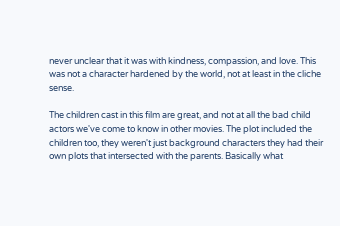never unclear that it was with kindness, compassion, and love. This was not a character hardened by the world, not at least in the cliche sense.

The children cast in this film are great, and not at all the bad child actors we've come to know in other movies. The plot included the children too, they weren't just background characters they had their own plots that intersected with the parents. Basically what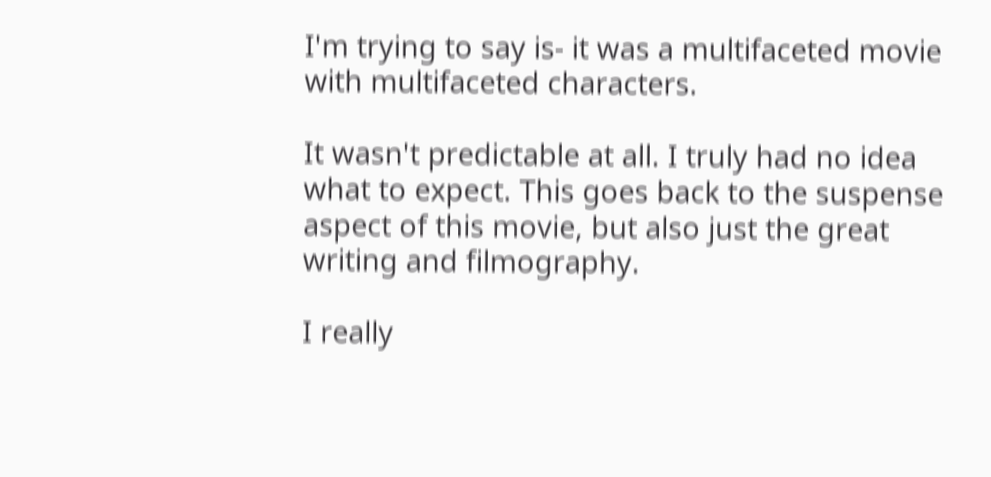I'm trying to say is- it was a multifaceted movie with multifaceted characters.

It wasn't predictable at all. I truly had no idea what to expect. This goes back to the suspense aspect of this movie, but also just the great writing and filmography.

I really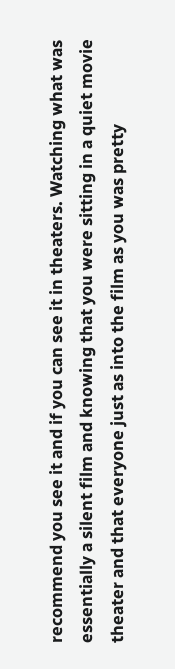recommend you see it and if you can see it in theaters. Watching what was essentially a silent film and knowing that you were sitting in a quiet movie theater and that everyone just as into the film as you was pretty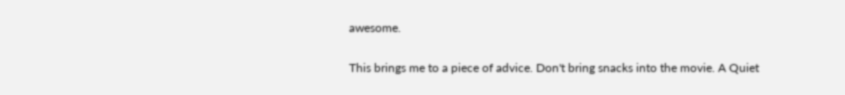awesome.

This brings me to a piece of advice. Don't bring snacks into the movie. A Quiet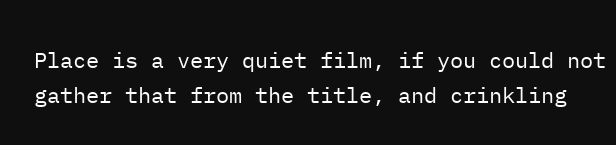Place is a very quiet film, if you could not gather that from the title, and crinkling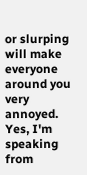or slurping will make everyone around you very annoyed. Yes, I'm speaking from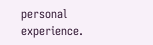personal experience.